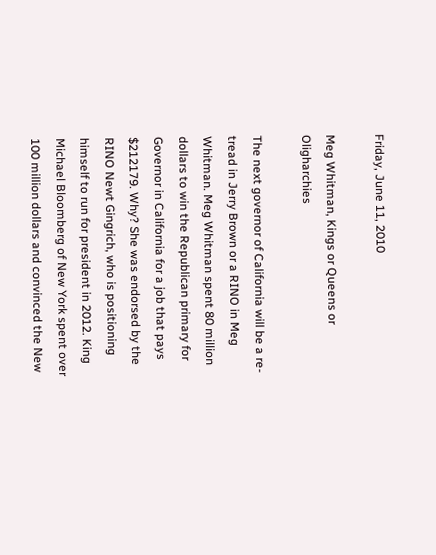Friday, June 11, 2010

Meg Whitman, Kings or Queens or Oligharchies

The next governor of California will be a re-tread in Jerry Brown or a RINO in Meg Whitman. Meg Whitman spent 80 million dollars to win the Republican primary for Governor in California for a job that pays $212179. Why? She was endorsed by the RINO Newt Gingrich, who is positioning himself to run for president in 2012. King Michael Bloomberg of New York spent over 100 million dollars and convinced the New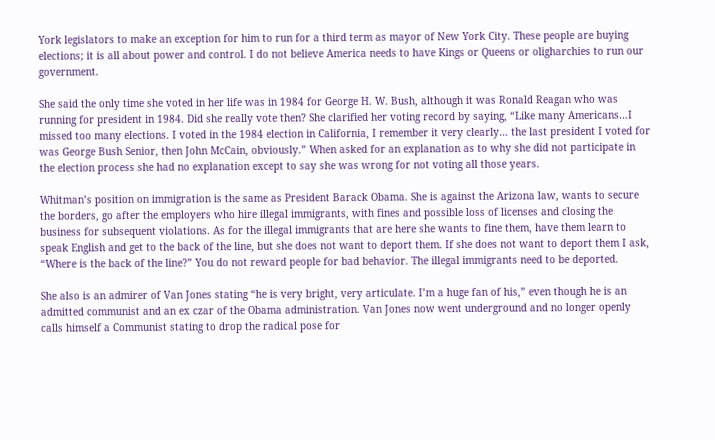York legislators to make an exception for him to run for a third term as mayor of New York City. These people are buying elections; it is all about power and control. I do not believe America needs to have Kings or Queens or oligharchies to run our government.

She said the only time she voted in her life was in 1984 for George H. W. Bush, although it was Ronald Reagan who was running for president in 1984. Did she really vote then? She clarified her voting record by saying, “Like many Americans…I missed too many elections. I voted in the 1984 election in California, I remember it very clearly… the last president I voted for was George Bush Senior, then John McCain, obviously.” When asked for an explanation as to why she did not participate in the election process she had no explanation except to say she was wrong for not voting all those years.

Whitman’s position on immigration is the same as President Barack Obama. She is against the Arizona law, wants to secure the borders, go after the employers who hire illegal immigrants, with fines and possible loss of licenses and closing the business for subsequent violations. As for the illegal immigrants that are here she wants to fine them, have them learn to speak English and get to the back of the line, but she does not want to deport them. If she does not want to deport them I ask, “Where is the back of the line?” You do not reward people for bad behavior. The illegal immigrants need to be deported.

She also is an admirer of Van Jones stating “he is very bright, very articulate. I’m a huge fan of his,” even though he is an admitted communist and an ex czar of the Obama administration. Van Jones now went underground and no longer openly calls himself a Communist stating to drop the radical pose for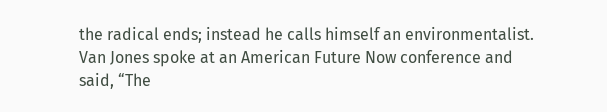the radical ends; instead he calls himself an environmentalist. Van Jones spoke at an American Future Now conference and said, “The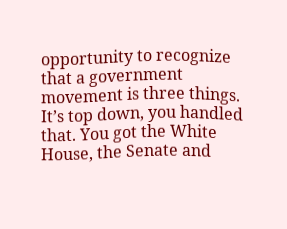opportunity to recognize that a government movement is three things. It’s top down, you handled that. You got the White House, the Senate and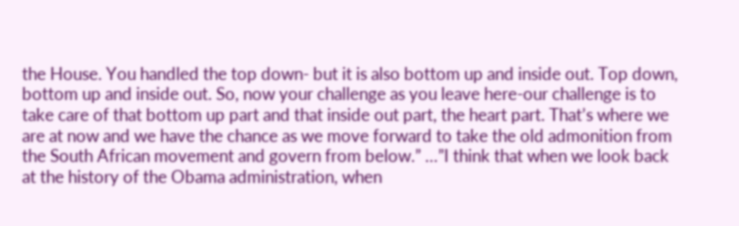the House. You handled the top down- but it is also bottom up and inside out. Top down, bottom up and inside out. So, now your challenge as you leave here-our challenge is to take care of that bottom up part and that inside out part, the heart part. That’s where we are at now and we have the chance as we move forward to take the old admonition from the South African movement and govern from below.” …”I think that when we look back at the history of the Obama administration, when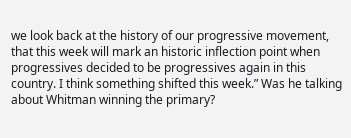we look back at the history of our progressive movement, that this week will mark an historic inflection point when progressives decided to be progressives again in this country. I think something shifted this week.” Was he talking about Whitman winning the primary?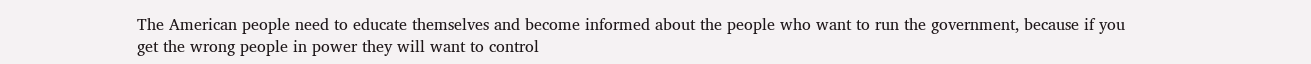The American people need to educate themselves and become informed about the people who want to run the government, because if you get the wrong people in power they will want to control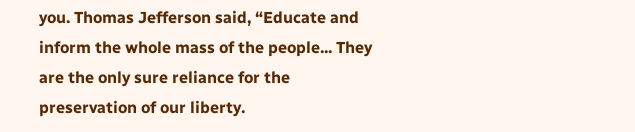you. Thomas Jefferson said, “Educate and inform the whole mass of the people... They are the only sure reliance for the preservation of our liberty.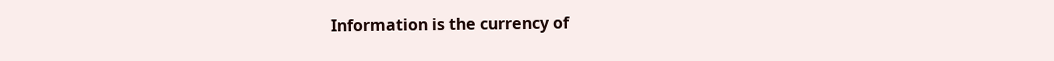Information is the currency of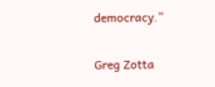democracy.”

Greg Zotta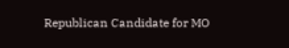Republican Candidate for MO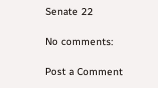Senate 22

No comments:

Post a Comment